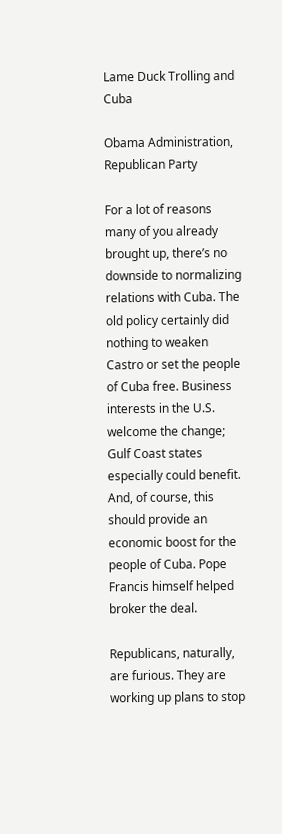Lame Duck Trolling and Cuba

Obama Administration, Republican Party

For a lot of reasons many of you already brought up, there’s no downside to normalizing relations with Cuba. The old policy certainly did nothing to weaken Castro or set the people of Cuba free. Business interests in the U.S. welcome the change; Gulf Coast states especially could benefit. And, of course, this should provide an economic boost for the people of Cuba. Pope Francis himself helped broker the deal.

Republicans, naturally, are furious. They are working up plans to stop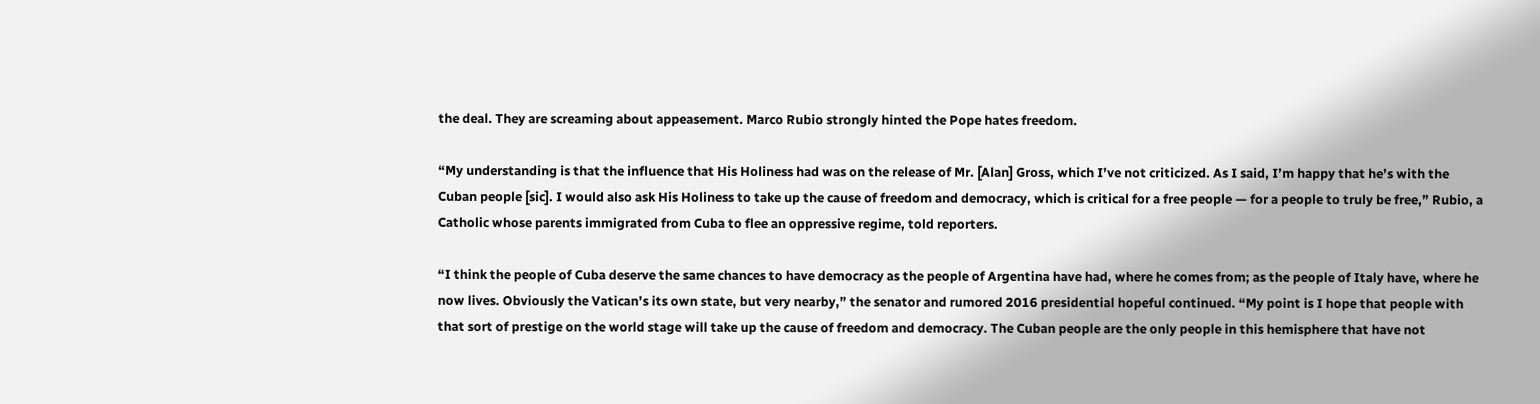the deal. They are screaming about appeasement. Marco Rubio strongly hinted the Pope hates freedom.

“My understanding is that the influence that His Holiness had was on the release of Mr. [Alan] Gross, which I’ve not criticized. As I said, I’m happy that he’s with the Cuban people [sic]. I would also ask His Holiness to take up the cause of freedom and democracy, which is critical for a free people — for a people to truly be free,” Rubio, a Catholic whose parents immigrated from Cuba to flee an oppressive regime, told reporters.

“I think the people of Cuba deserve the same chances to have democracy as the people of Argentina have had, where he comes from; as the people of Italy have, where he now lives. Obviously the Vatican’s its own state, but very nearby,” the senator and rumored 2016 presidential hopeful continued. “My point is I hope that people with that sort of prestige on the world stage will take up the cause of freedom and democracy. The Cuban people are the only people in this hemisphere that have not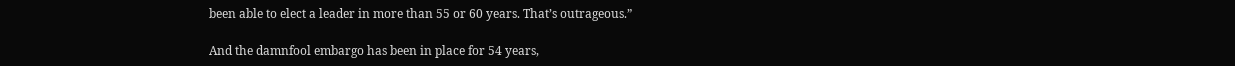been able to elect a leader in more than 55 or 60 years. That’s outrageous.”

And the damnfool embargo has been in place for 54 years,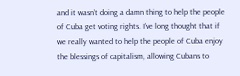and it wasn’t doing a damn thing to help the people of Cuba get voting rights. I’ve long thought that if we really wanted to help the people of Cuba enjoy the blessings of capitalism, allowing Cubans to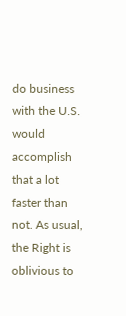do business with the U.S. would accomplish that a lot faster than not. As usual, the Right is oblivious to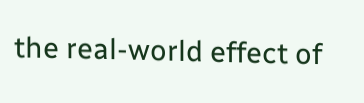the real-world effect of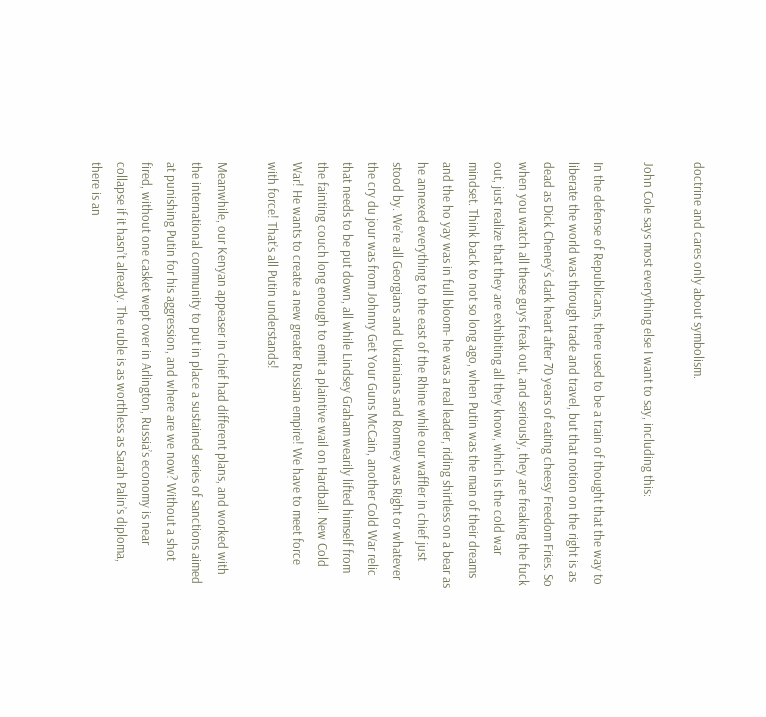doctrine and cares only about symbolism.

John Cole says most everything else I want to say, including this:

In the defense of Republicans, there used to be a train of thought that the way to liberate the world was through trade and travel, but that notion on the right is as dead as Dick Cheney’s dark heart after 70 years of eating cheesy Freedom Fries. So when you watch all these guys freak out, and seriously, they are freaking the fuck out, just realize that they are exhibiting all they know, which is the cold war mindset. Think back to not so long ago, when Putin was the man of their dreams and the ho yay was in full bloom- he was a real leader, riding shirtless on a bear as he annexed everything to the east of the Rhine while our waffler in chief just stood by. We’re all Georgians and Ukrainians and Romney was Right or whatever the cry du jour was from Johnny Get Your Guns McCain, another Cold War relic that needs to be put down, all while Lindsey Graham wearily lifted himself from the fainting couch long enough to emit a plaintive wail on Hardball. New Cold War! He wants to create a new greater Russian empire! We have to meet force with force! That’s all Putin understands!

Meanwhile, our Kenyan appeaser in chief had different plans, and worked with the international community to put in place a sustained series of sanctions aimed at punishing Putin for his aggression, and where are we now? Without a shot fired, without one casket wept over in Arlington, Russia’s economy is near collapse if it hasn’t already. The ruble is as worthless as Sarah Palin’s diploma, there is an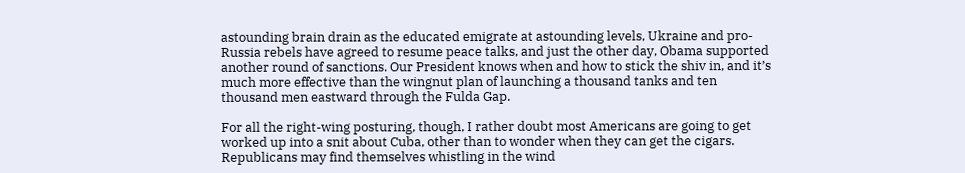astounding brain drain as the educated emigrate at astounding levels, Ukraine and pro-Russia rebels have agreed to resume peace talks, and just the other day, Obama supported another round of sanctions. Our President knows when and how to stick the shiv in, and it’s much more effective than the wingnut plan of launching a thousand tanks and ten thousand men eastward through the Fulda Gap.

For all the right-wing posturing, though, I rather doubt most Americans are going to get worked up into a snit about Cuba, other than to wonder when they can get the cigars. Republicans may find themselves whistling in the wind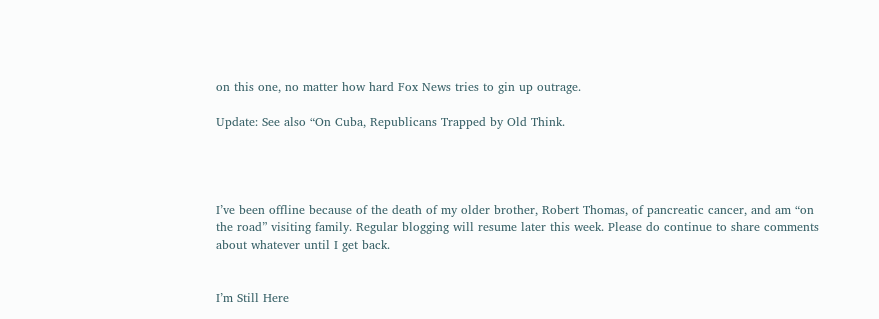on this one, no matter how hard Fox News tries to gin up outrage.

Update: See also “On Cuba, Republicans Trapped by Old Think.




I’ve been offline because of the death of my older brother, Robert Thomas, of pancreatic cancer, and am “on the road” visiting family. Regular blogging will resume later this week. Please do continue to share comments about whatever until I get back.


I’m Still Here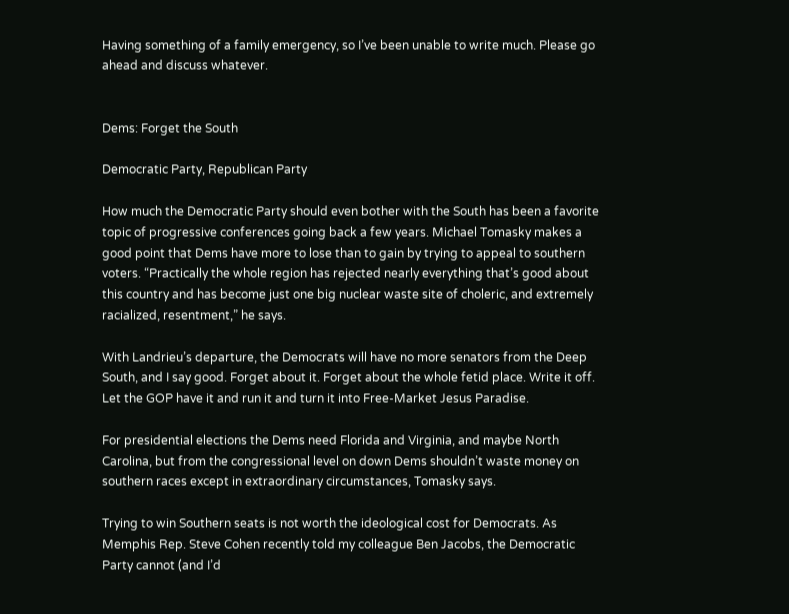Having something of a family emergency, so I’ve been unable to write much. Please go ahead and discuss whatever.


Dems: Forget the South

Democratic Party, Republican Party

How much the Democratic Party should even bother with the South has been a favorite topic of progressive conferences going back a few years. Michael Tomasky makes a good point that Dems have more to lose than to gain by trying to appeal to southern voters. “Practically the whole region has rejected nearly everything that’s good about this country and has become just one big nuclear waste site of choleric, and extremely racialized, resentment,” he says.

With Landrieu’s departure, the Democrats will have no more senators from the Deep South, and I say good. Forget about it. Forget about the whole fetid place. Write it off. Let the GOP have it and run it and turn it into Free-Market Jesus Paradise.

For presidential elections the Dems need Florida and Virginia, and maybe North Carolina, but from the congressional level on down Dems shouldn’t waste money on southern races except in extraordinary circumstances, Tomasky says.

Trying to win Southern seats is not worth the ideological cost for Democrats. As Memphis Rep. Steve Cohen recently told my colleague Ben Jacobs, the Democratic Party cannot (and I’d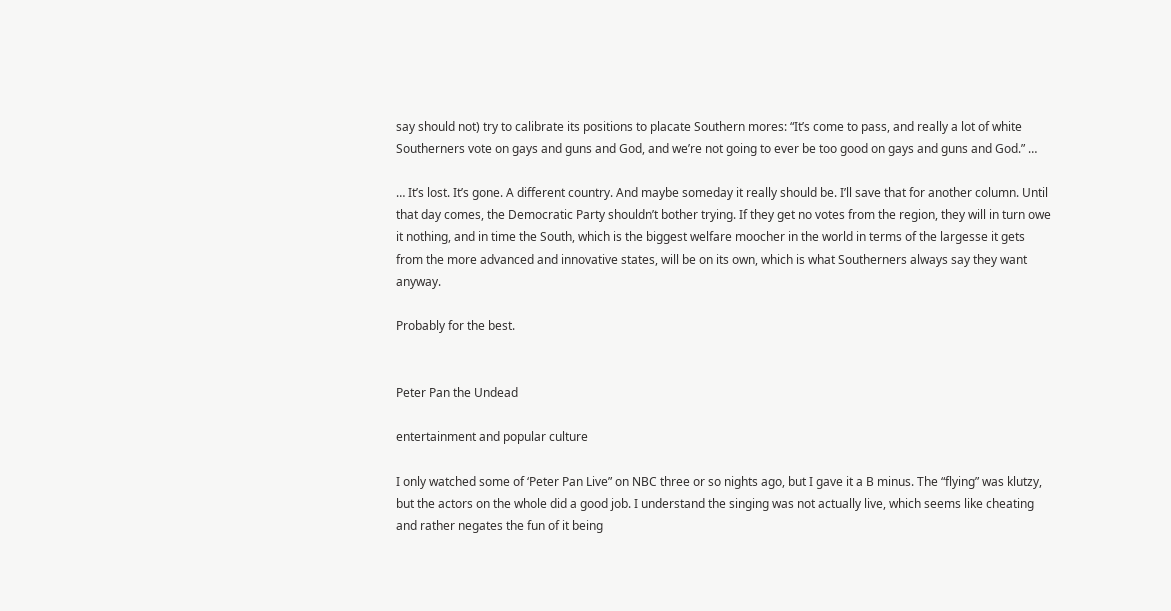say should not) try to calibrate its positions to placate Southern mores: “It’s come to pass, and really a lot of white Southerners vote on gays and guns and God, and we’re not going to ever be too good on gays and guns and God.” …

… It’s lost. It’s gone. A different country. And maybe someday it really should be. I’ll save that for another column. Until that day comes, the Democratic Party shouldn’t bother trying. If they get no votes from the region, they will in turn owe it nothing, and in time the South, which is the biggest welfare moocher in the world in terms of the largesse it gets from the more advanced and innovative states, will be on its own, which is what Southerners always say they want anyway.

Probably for the best.


Peter Pan the Undead

entertainment and popular culture

I only watched some of ‘Peter Pan Live” on NBC three or so nights ago, but I gave it a B minus. The “flying” was klutzy, but the actors on the whole did a good job. I understand the singing was not actually live, which seems like cheating and rather negates the fun of it being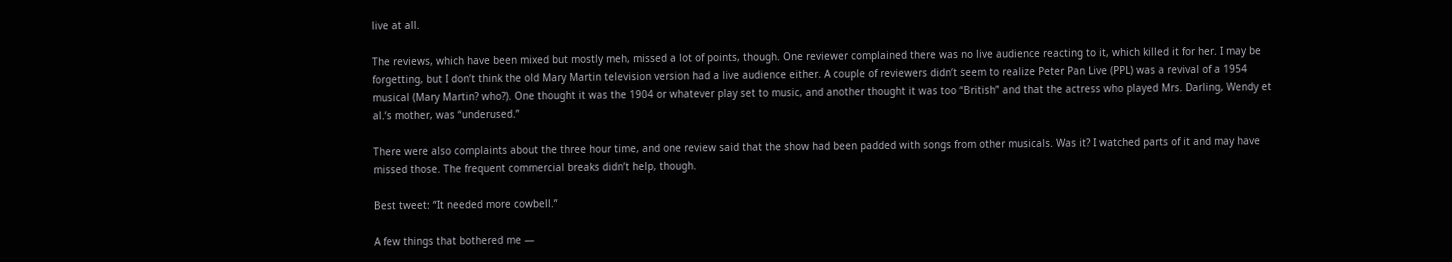live at all.

The reviews, which have been mixed but mostly meh, missed a lot of points, though. One reviewer complained there was no live audience reacting to it, which killed it for her. I may be forgetting, but I don’t think the old Mary Martin television version had a live audience either. A couple of reviewers didn’t seem to realize Peter Pan Live (PPL) was a revival of a 1954 musical (Mary Martin? who?). One thought it was the 1904 or whatever play set to music, and another thought it was too “British” and that the actress who played Mrs. Darling, Wendy et al.’s mother, was “underused.”

There were also complaints about the three hour time, and one review said that the show had been padded with songs from other musicals. Was it? I watched parts of it and may have missed those. The frequent commercial breaks didn’t help, though.

Best tweet: “It needed more cowbell.”

A few things that bothered me —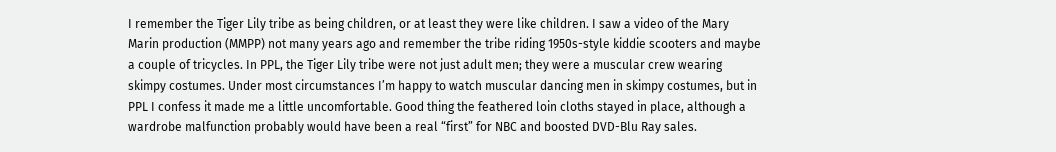I remember the Tiger Lily tribe as being children, or at least they were like children. I saw a video of the Mary Marin production (MMPP) not many years ago and remember the tribe riding 1950s-style kiddie scooters and maybe a couple of tricycles. In PPL, the Tiger Lily tribe were not just adult men; they were a muscular crew wearing skimpy costumes. Under most circumstances I’m happy to watch muscular dancing men in skimpy costumes, but in PPL I confess it made me a little uncomfortable. Good thing the feathered loin cloths stayed in place, although a wardrobe malfunction probably would have been a real “first” for NBC and boosted DVD-Blu Ray sales.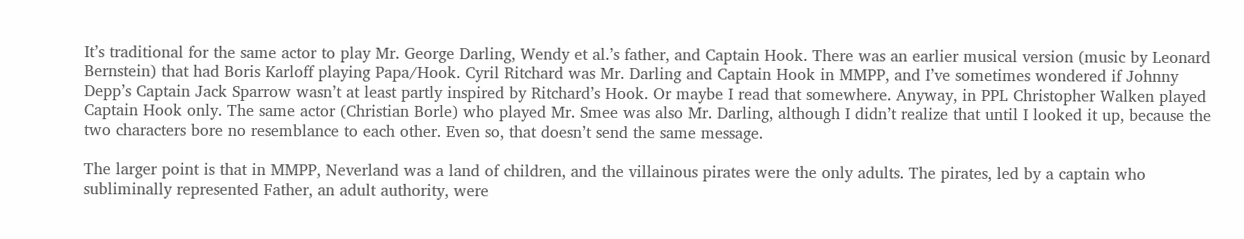It’s traditional for the same actor to play Mr. George Darling, Wendy et al.’s father, and Captain Hook. There was an earlier musical version (music by Leonard Bernstein) that had Boris Karloff playing Papa/Hook. Cyril Ritchard was Mr. Darling and Captain Hook in MMPP, and I’ve sometimes wondered if Johnny Depp’s Captain Jack Sparrow wasn’t at least partly inspired by Ritchard’s Hook. Or maybe I read that somewhere. Anyway, in PPL Christopher Walken played Captain Hook only. The same actor (Christian Borle) who played Mr. Smee was also Mr. Darling, although I didn’t realize that until I looked it up, because the two characters bore no resemblance to each other. Even so, that doesn’t send the same message.

The larger point is that in MMPP, Neverland was a land of children, and the villainous pirates were the only adults. The pirates, led by a captain who subliminally represented Father, an adult authority, were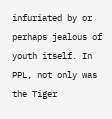infuriated by or perhaps jealous of youth itself. In PPL, not only was the Tiger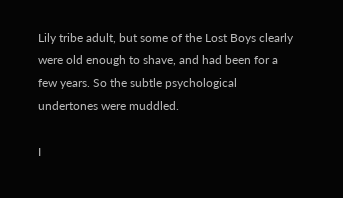Lily tribe adult, but some of the Lost Boys clearly were old enough to shave, and had been for a few years. So the subtle psychological undertones were muddled.

I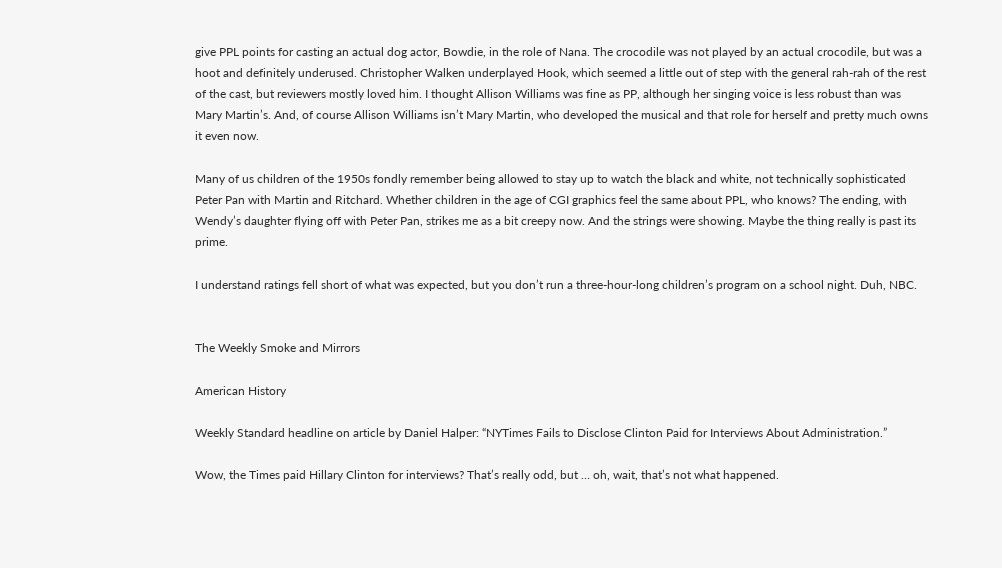give PPL points for casting an actual dog actor, Bowdie, in the role of Nana. The crocodile was not played by an actual crocodile, but was a hoot and definitely underused. Christopher Walken underplayed Hook, which seemed a little out of step with the general rah-rah of the rest of the cast, but reviewers mostly loved him. I thought Allison Williams was fine as PP, although her singing voice is less robust than was Mary Martin’s. And, of course Allison Williams isn’t Mary Martin, who developed the musical and that role for herself and pretty much owns it even now.

Many of us children of the 1950s fondly remember being allowed to stay up to watch the black and white, not technically sophisticated Peter Pan with Martin and Ritchard. Whether children in the age of CGI graphics feel the same about PPL, who knows? The ending, with Wendy’s daughter flying off with Peter Pan, strikes me as a bit creepy now. And the strings were showing. Maybe the thing really is past its prime.

I understand ratings fell short of what was expected, but you don’t run a three-hour-long children’s program on a school night. Duh, NBC.


The Weekly Smoke and Mirrors

American History

Weekly Standard headline on article by Daniel Halper: “NYTimes Fails to Disclose Clinton Paid for Interviews About Administration.”

Wow, the Times paid Hillary Clinton for interviews? That’s really odd, but … oh, wait, that’s not what happened.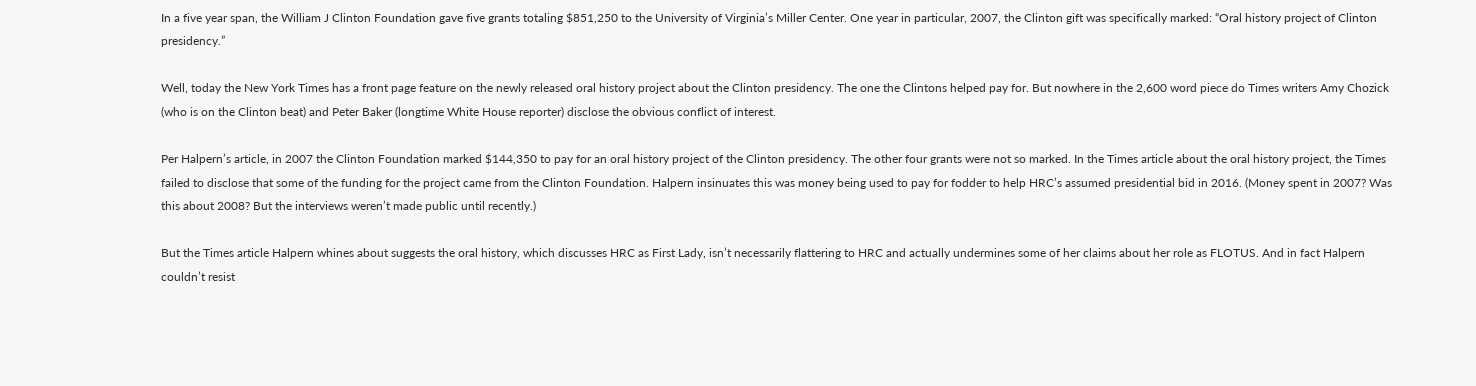In a five year span, the William J Clinton Foundation gave five grants totaling $851,250 to the University of Virginia’s Miller Center. One year in particular, 2007, the Clinton gift was specifically marked: “Oral history project of Clinton presidency.”

Well, today the New York Times has a front page feature on the newly released oral history project about the Clinton presidency. The one the Clintons helped pay for. But nowhere in the 2,600 word piece do Times writers Amy Chozick (who is on the Clinton beat) and Peter Baker (longtime White House reporter) disclose the obvious conflict of interest.

Per Halpern’s article, in 2007 the Clinton Foundation marked $144,350 to pay for an oral history project of the Clinton presidency. The other four grants were not so marked. In the Times article about the oral history project, the Times failed to disclose that some of the funding for the project came from the Clinton Foundation. Halpern insinuates this was money being used to pay for fodder to help HRC’s assumed presidential bid in 2016. (Money spent in 2007? Was this about 2008? But the interviews weren’t made public until recently.)

But the Times article Halpern whines about suggests the oral history, which discusses HRC as First Lady, isn’t necessarily flattering to HRC and actually undermines some of her claims about her role as FLOTUS. And in fact Halpern couldn’t resist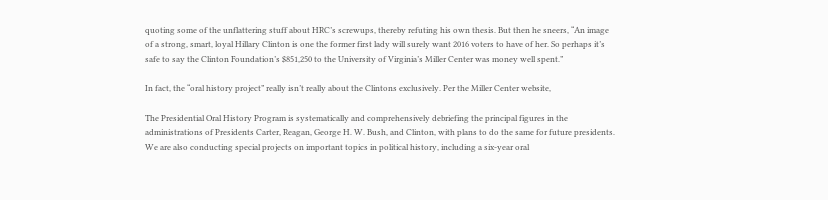quoting some of the unflattering stuff about HRC’s screwups, thereby refuting his own thesis. But then he sneers, “An image of a strong, smart, loyal Hillary Clinton is one the former first lady will surely want 2016 voters to have of her. So perhaps it’s safe to say the Clinton Foundation’s $851,250 to the University of Virginia’s Miller Center was money well spent.”

In fact, the “oral history project” really isn’t really about the Clintons exclusively. Per the Miller Center website,

The Presidential Oral History Program is systematically and comprehensively debriefing the principal figures in the administrations of Presidents Carter, Reagan, George H. W. Bush, and Clinton, with plans to do the same for future presidents. We are also conducting special projects on important topics in political history, including a six-year oral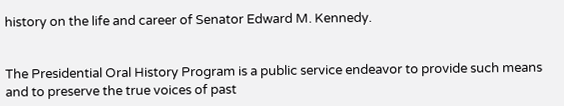history on the life and career of Senator Edward M. Kennedy.


The Presidential Oral History Program is a public service endeavor to provide such means and to preserve the true voices of past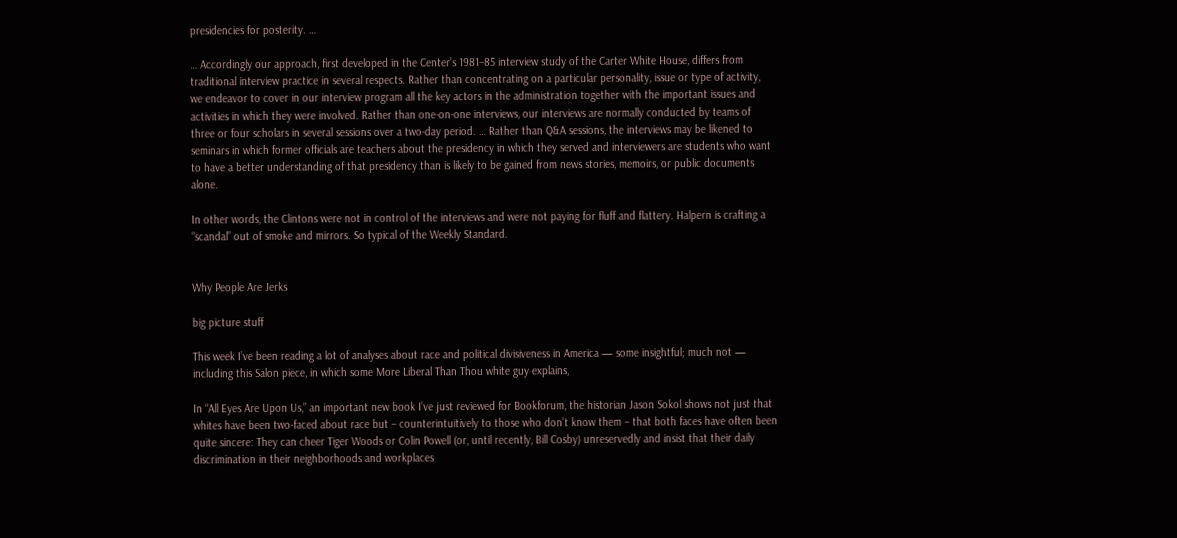presidencies for posterity. …

… Accordingly our approach, first developed in the Center’s 1981–85 interview study of the Carter White House, differs from traditional interview practice in several respects. Rather than concentrating on a particular personality, issue or type of activity, we endeavor to cover in our interview program all the key actors in the administration together with the important issues and activities in which they were involved. Rather than one-on-one interviews, our interviews are normally conducted by teams of three or four scholars in several sessions over a two-day period. … Rather than Q&A sessions, the interviews may be likened to seminars in which former officials are teachers about the presidency in which they served and interviewers are students who want to have a better understanding of that presidency than is likely to be gained from news stories, memoirs, or public documents alone.

In other words, the Clintons were not in control of the interviews and were not paying for fluff and flattery. Halpern is crafting a “scandal” out of smoke and mirrors. So typical of the Weekly Standard.


Why People Are Jerks

big picture stuff

This week I’ve been reading a lot of analyses about race and political divisiveness in America — some insightful; much not — including this Salon piece, in which some More Liberal Than Thou white guy explains,

In “All Eyes Are Upon Us,” an important new book I’ve just reviewed for Bookforum, the historian Jason Sokol shows not just that whites have been two-faced about race but – counterintuitively to those who don’t know them – that both faces have often been quite sincere: They can cheer Tiger Woods or Colin Powell (or, until recently, Bill Cosby) unreservedly and insist that their daily discrimination in their neighborhoods and workplaces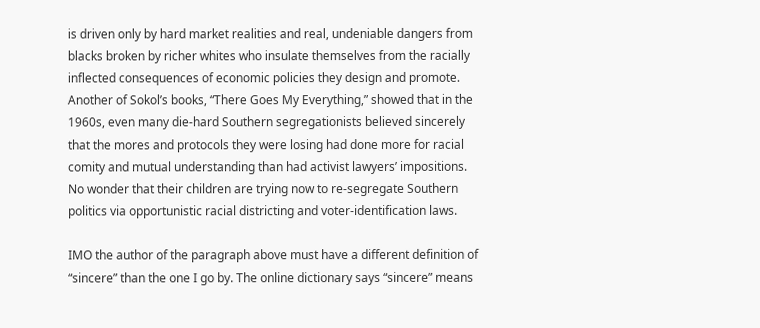is driven only by hard market realities and real, undeniable dangers from blacks broken by richer whites who insulate themselves from the racially inflected consequences of economic policies they design and promote. Another of Sokol’s books, “There Goes My Everything,” showed that in the 1960s, even many die-hard Southern segregationists believed sincerely that the mores and protocols they were losing had done more for racial comity and mutual understanding than had activist lawyers’ impositions. No wonder that their children are trying now to re-segregate Southern politics via opportunistic racial districting and voter-identification laws.

IMO the author of the paragraph above must have a different definition of “sincere” than the one I go by. The online dictionary says “sincere” means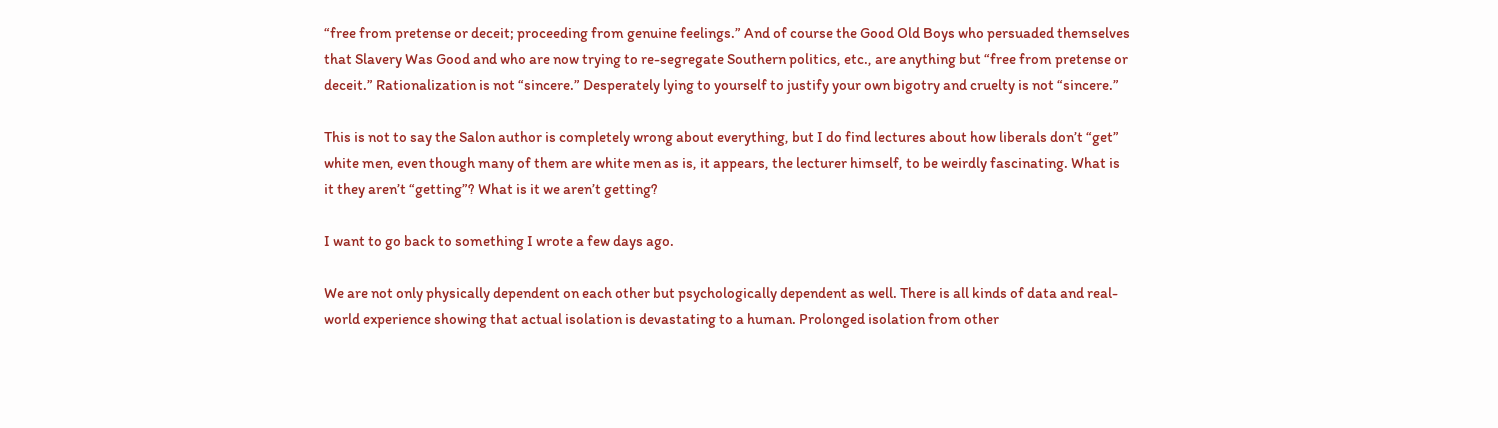“free from pretense or deceit; proceeding from genuine feelings.” And of course the Good Old Boys who persuaded themselves that Slavery Was Good and who are now trying to re-segregate Southern politics, etc., are anything but “free from pretense or deceit.” Rationalization is not “sincere.” Desperately lying to yourself to justify your own bigotry and cruelty is not “sincere.”

This is not to say the Salon author is completely wrong about everything, but I do find lectures about how liberals don’t “get” white men, even though many of them are white men as is, it appears, the lecturer himself, to be weirdly fascinating. What is it they aren’t “getting”? What is it we aren’t getting?

I want to go back to something I wrote a few days ago.

We are not only physically dependent on each other but psychologically dependent as well. There is all kinds of data and real-world experience showing that actual isolation is devastating to a human. Prolonged isolation from other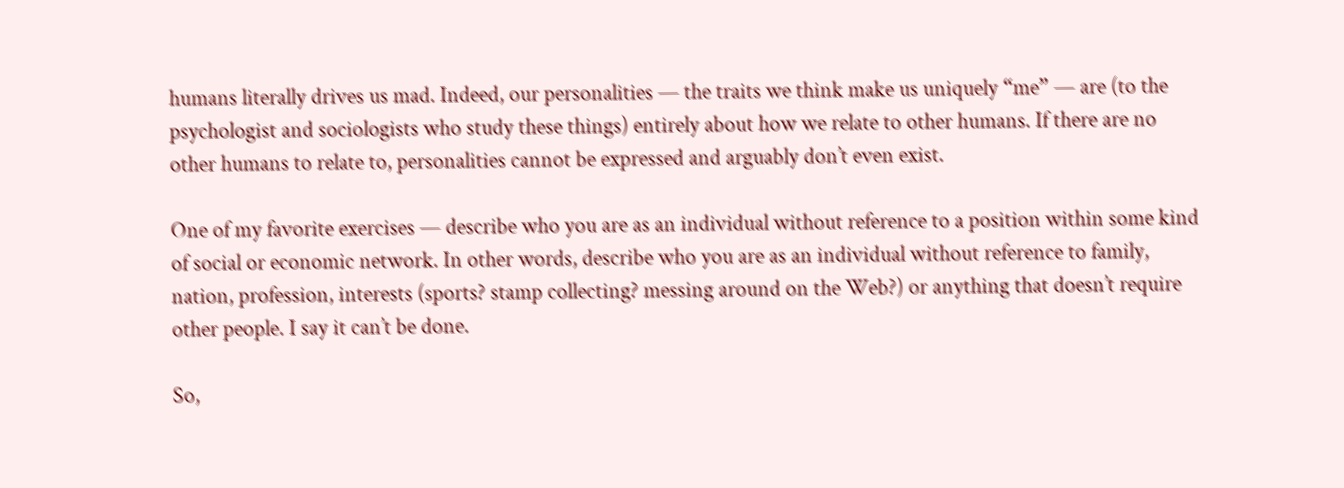humans literally drives us mad. Indeed, our personalities — the traits we think make us uniquely “me” — are (to the psychologist and sociologists who study these things) entirely about how we relate to other humans. If there are no other humans to relate to, personalities cannot be expressed and arguably don’t even exist.

One of my favorite exercises — describe who you are as an individual without reference to a position within some kind of social or economic network. In other words, describe who you are as an individual without reference to family, nation, profession, interests (sports? stamp collecting? messing around on the Web?) or anything that doesn’t require other people. I say it can’t be done.

So,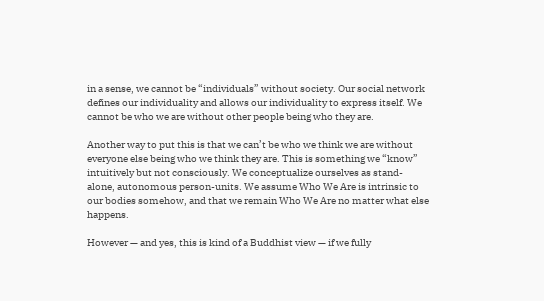in a sense, we cannot be “individuals” without society. Our social network defines our individuality and allows our individuality to express itself. We cannot be who we are without other people being who they are.

Another way to put this is that we can’t be who we think we are without everyone else being who we think they are. This is something we “know” intuitively but not consciously. We conceptualize ourselves as stand-alone, autonomous person-units. We assume Who We Are is intrinsic to our bodies somehow, and that we remain Who We Are no matter what else happens.

However — and yes, this is kind of a Buddhist view — if we fully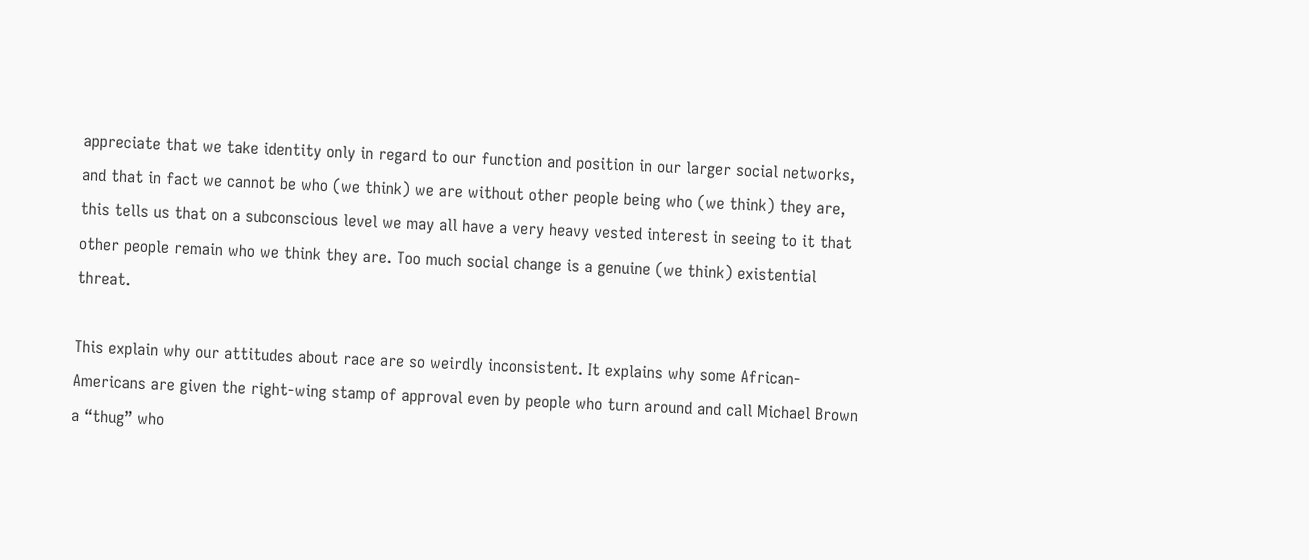appreciate that we take identity only in regard to our function and position in our larger social networks, and that in fact we cannot be who (we think) we are without other people being who (we think) they are, this tells us that on a subconscious level we may all have a very heavy vested interest in seeing to it that other people remain who we think they are. Too much social change is a genuine (we think) existential threat.

This explain why our attitudes about race are so weirdly inconsistent. It explains why some African-Americans are given the right-wing stamp of approval even by people who turn around and call Michael Brown a “thug” who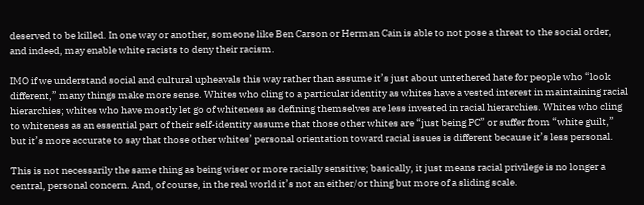deserved to be killed. In one way or another, someone like Ben Carson or Herman Cain is able to not pose a threat to the social order, and indeed, may enable white racists to deny their racism.

IMO if we understand social and cultural upheavals this way rather than assume it’s just about untethered hate for people who “look different,” many things make more sense. Whites who cling to a particular identity as whites have a vested interest in maintaining racial hierarchies; whites who have mostly let go of whiteness as defining themselves are less invested in racial hierarchies. Whites who cling to whiteness as an essential part of their self-identity assume that those other whites are “just being PC” or suffer from “white guilt,” but it’s more accurate to say that those other whites’ personal orientation toward racial issues is different because it’s less personal.

This is not necessarily the same thing as being wiser or more racially sensitive; basically, it just means racial privilege is no longer a central, personal concern. And, of course, in the real world it’s not an either/or thing but more of a sliding scale.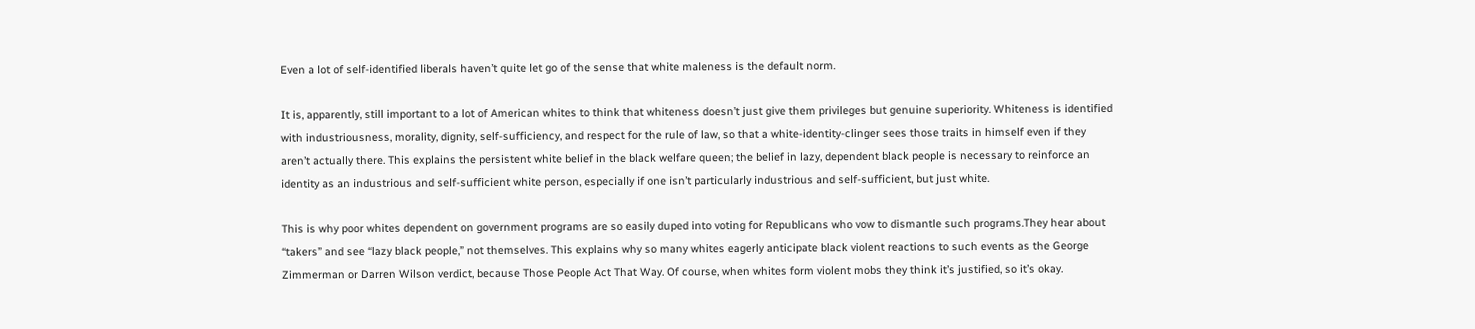Even a lot of self-identified liberals haven’t quite let go of the sense that white maleness is the default norm.

It is, apparently, still important to a lot of American whites to think that whiteness doesn’t just give them privileges but genuine superiority. Whiteness is identified with industriousness, morality, dignity, self-sufficiency, and respect for the rule of law, so that a white-identity-clinger sees those traits in himself even if they aren’t actually there. This explains the persistent white belief in the black welfare queen; the belief in lazy, dependent black people is necessary to reinforce an identity as an industrious and self-sufficient white person, especially if one isn’t particularly industrious and self-sufficient, but just white.

This is why poor whites dependent on government programs are so easily duped into voting for Republicans who vow to dismantle such programs.They hear about “takers” and see “lazy black people,” not themselves. This explains why so many whites eagerly anticipate black violent reactions to such events as the George Zimmerman or Darren Wilson verdict, because Those People Act That Way. Of course, when whites form violent mobs they think it’s justified, so it’s okay.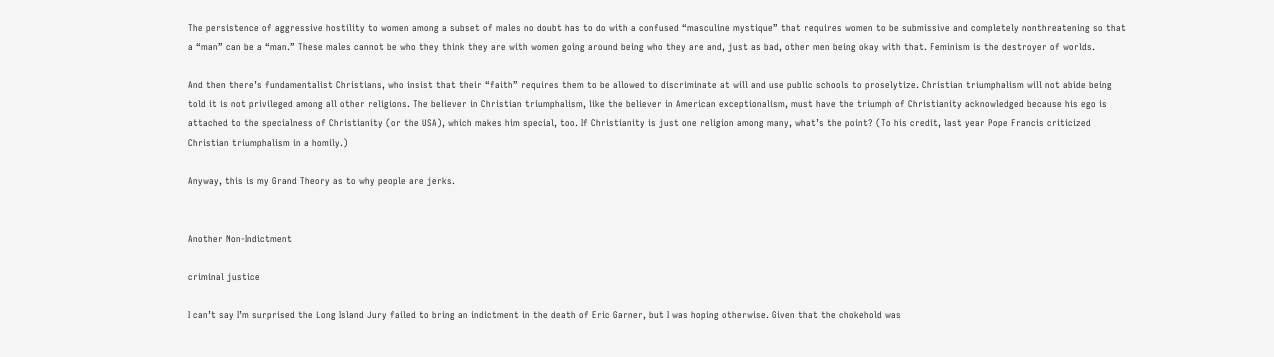The persistence of aggressive hostility to women among a subset of males no doubt has to do with a confused “masculine mystique” that requires women to be submissive and completely nonthreatening so that a “man” can be a “man.” These males cannot be who they think they are with women going around being who they are and, just as bad, other men being okay with that. Feminism is the destroyer of worlds.

And then there’s fundamentalist Christians, who insist that their “faith” requires them to be allowed to discriminate at will and use public schools to proselytize. Christian triumphalism will not abide being told it is not privileged among all other religions. The believer in Christian triumphalism, like the believer in American exceptionalism, must have the triumph of Christianity acknowledged because his ego is attached to the specialness of Christianity (or the USA), which makes him special, too. If Christianity is just one religion among many, what’s the point? (To his credit, last year Pope Francis criticized Christian triumphalism in a homily.)

Anyway, this is my Grand Theory as to why people are jerks.


Another Non-Indictment

criminal justice

I can’t say I’m surprised the Long Island Jury failed to bring an indictment in the death of Eric Garner, but I was hoping otherwise. Given that the chokehold was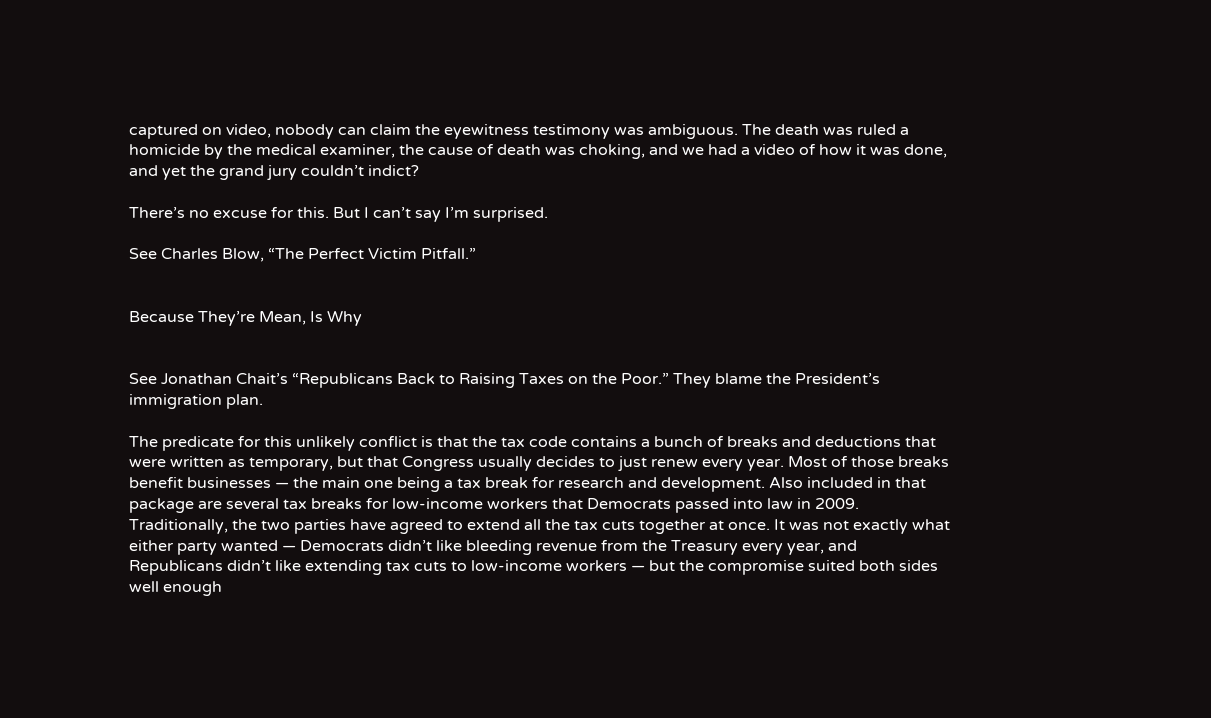captured on video, nobody can claim the eyewitness testimony was ambiguous. The death was ruled a homicide by the medical examiner, the cause of death was choking, and we had a video of how it was done, and yet the grand jury couldn’t indict?

There’s no excuse for this. But I can’t say I’m surprised.

See Charles Blow, “The Perfect Victim Pitfall.”


Because They’re Mean, Is Why


See Jonathan Chait’s “Republicans Back to Raising Taxes on the Poor.” They blame the President’s immigration plan.

The predicate for this unlikely conflict is that the tax code contains a bunch of breaks and deductions that were written as temporary, but that Congress usually decides to just renew every year. Most of those breaks benefit businesses — the main one being a tax break for research and development. Also included in that package are several tax breaks for low-income workers that Democrats passed into law in 2009. Traditionally, the two parties have agreed to extend all the tax cuts together at once. It was not exactly what either party wanted — Democrats didn’t like bleeding revenue from the Treasury every year, and Republicans didn’t like extending tax cuts to low-income workers — but the compromise suited both sides well enough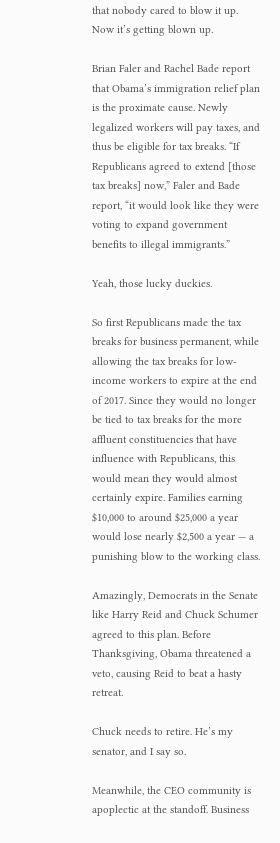that nobody cared to blow it up. Now it’s getting blown up.

Brian Faler and Rachel Bade report that Obama’s immigration relief plan is the proximate cause. Newly legalized workers will pay taxes, and thus be eligible for tax breaks. “If Republicans agreed to extend [those tax breaks] now,” Faler and Bade report, “it would look like they were voting to expand government benefits to illegal immigrants.”

Yeah, those lucky duckies.

So first Republicans made the tax breaks for business permanent, while allowing the tax breaks for low-income workers to expire at the end of 2017. Since they would no longer be tied to tax breaks for the more affluent constituencies that have influence with Republicans, this would mean they would almost certainly expire. Families earning $10,000 to around $25,000 a year would lose nearly $2,500 a year — a punishing blow to the working class.

Amazingly, Democrats in the Senate like Harry Reid and Chuck Schumer agreed to this plan. Before Thanksgiving, Obama threatened a veto, causing Reid to beat a hasty retreat.

Chuck needs to retire. He’s my senator, and I say so.

Meanwhile, the CEO community is apoplectic at the standoff. Business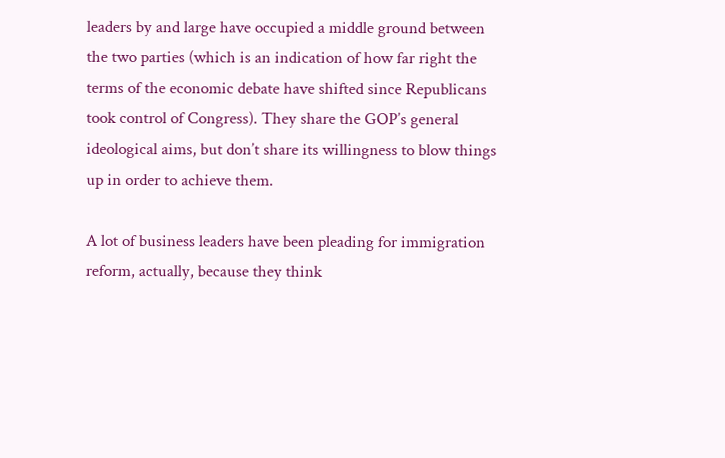leaders by and large have occupied a middle ground between the two parties (which is an indication of how far right the terms of the economic debate have shifted since Republicans took control of Congress). They share the GOP’s general ideological aims, but don’t share its willingness to blow things up in order to achieve them.

A lot of business leaders have been pleading for immigration reform, actually, because they think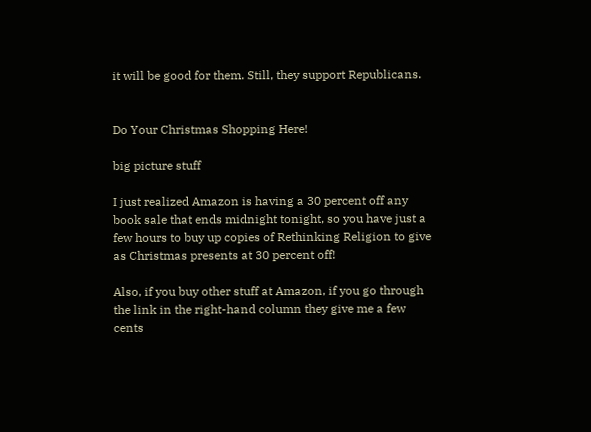it will be good for them. Still, they support Republicans.


Do Your Christmas Shopping Here!

big picture stuff

I just realized Amazon is having a 30 percent off any book sale that ends midnight tonight, so you have just a few hours to buy up copies of Rethinking Religion to give as Christmas presents at 30 percent off!

Also, if you buy other stuff at Amazon, if you go through the link in the right-hand column they give me a few cents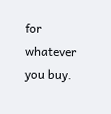for whatever you buy.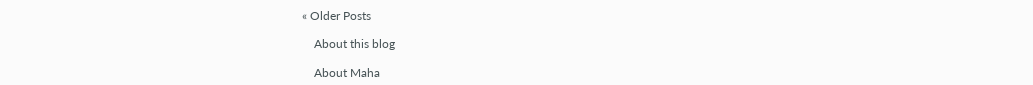« Older Posts

    About this blog

    About Maha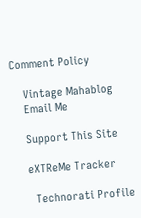Comment Policy

    Vintage Mahablog
    Email Me

    Support This Site

    eXTReMe Tracker

      Technorati Profile